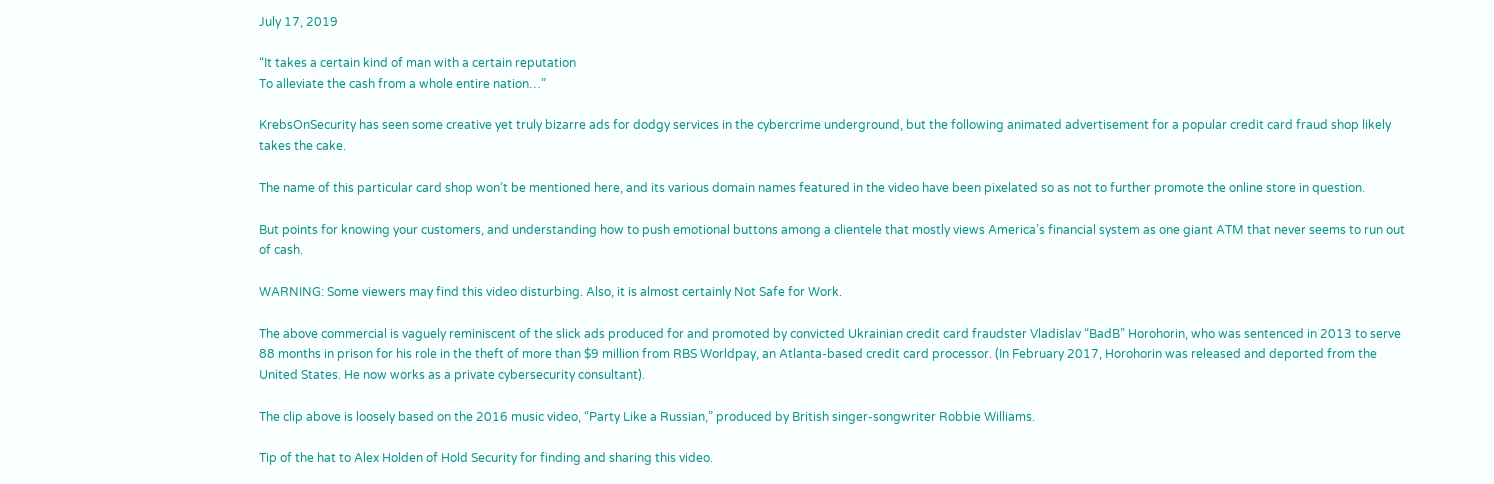July 17, 2019

“It takes a certain kind of man with a certain reputation
To alleviate the cash from a whole entire nation…”

KrebsOnSecurity has seen some creative yet truly bizarre ads for dodgy services in the cybercrime underground, but the following animated advertisement for a popular credit card fraud shop likely takes the cake.

The name of this particular card shop won’t be mentioned here, and its various domain names featured in the video have been pixelated so as not to further promote the online store in question.

But points for knowing your customers, and understanding how to push emotional buttons among a clientele that mostly views America’s financial system as one giant ATM that never seems to run out of cash.

WARNING: Some viewers may find this video disturbing. Also, it is almost certainly Not Safe for Work.

The above commercial is vaguely reminiscent of the slick ads produced for and promoted by convicted Ukrainian credit card fraudster Vladislav “BadB” Horohorin, who was sentenced in 2013 to serve 88 months in prison for his role in the theft of more than $9 million from RBS Worldpay, an Atlanta-based credit card processor. (In February 2017, Horohorin was released and deported from the United States. He now works as a private cybersecurity consultant).

The clip above is loosely based on the 2016 music video, “Party Like a Russian,” produced by British singer-songwriter Robbie Williams.

Tip of the hat to Alex Holden of Hold Security for finding and sharing this video.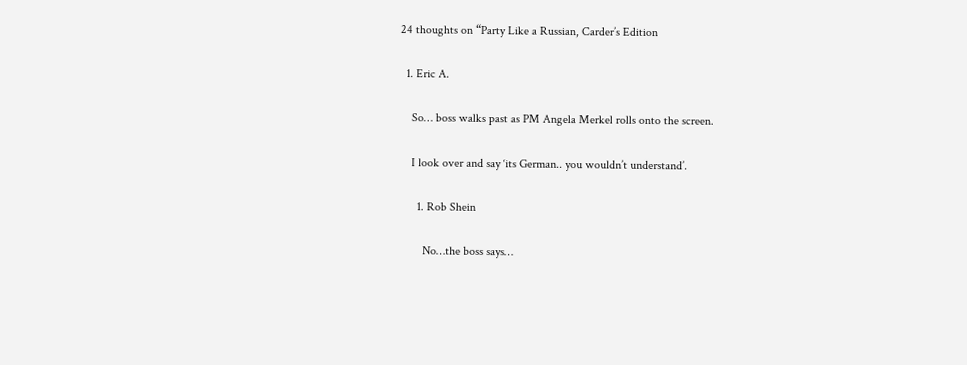24 thoughts on “Party Like a Russian, Carder’s Edition

  1. Eric A.

    So… boss walks past as PM Angela Merkel rolls onto the screen.

    I look over and say ‘its German.. you wouldn’t understand’.

      1. Rob Shein

        No…the boss says…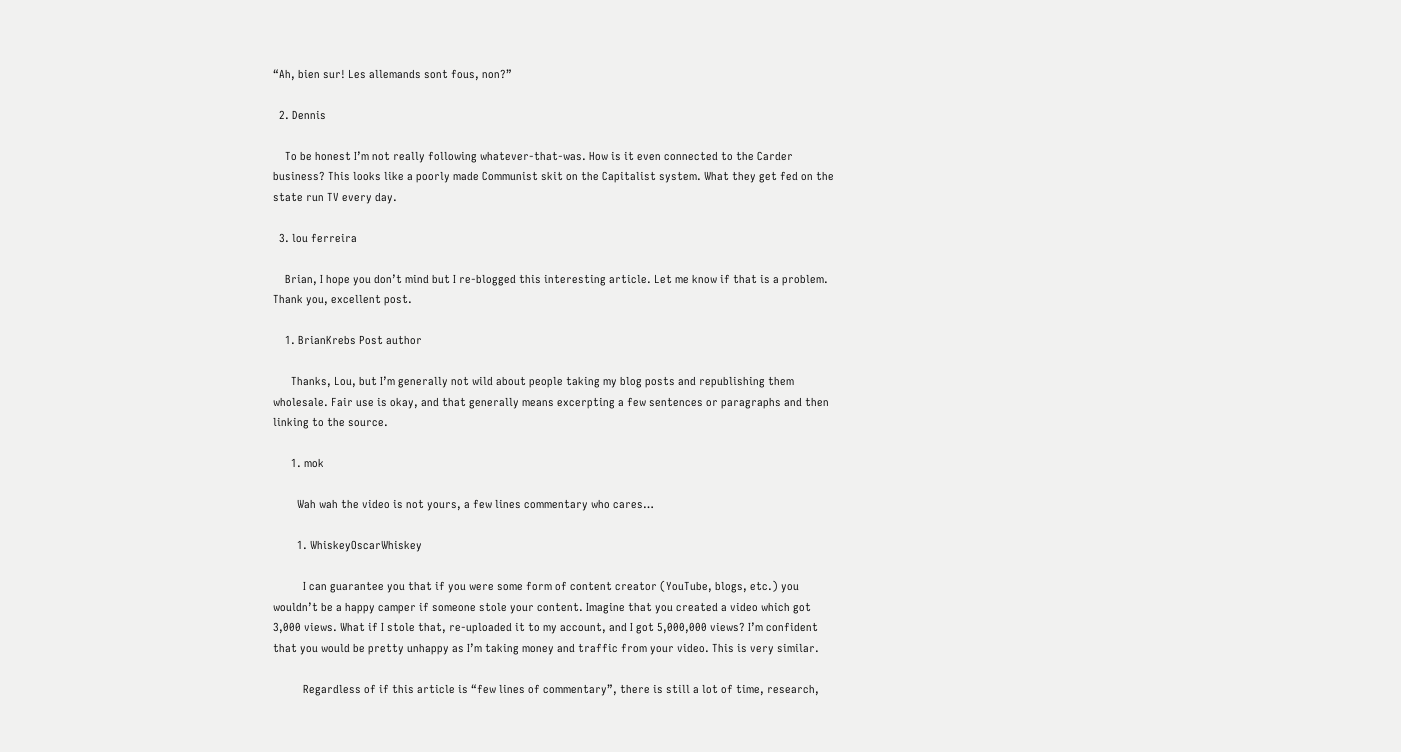“Ah, bien sur! Les allemands sont fous, non?”

  2. Dennis

    To be honest I’m not really following whatever-that-was. How is it even connected to the Carder business? This looks like a poorly made Communist skit on the Capitalist system. What they get fed on the state run TV every day.

  3. lou ferreira

    Brian, I hope you don’t mind but I re-blogged this interesting article. Let me know if that is a problem. Thank you, excellent post.

    1. BrianKrebs Post author

      Thanks, Lou, but I’m generally not wild about people taking my blog posts and republishing them wholesale. Fair use is okay, and that generally means excerpting a few sentences or paragraphs and then linking to the source.

      1. mok

        Wah wah the video is not yours, a few lines commentary who cares…

        1. WhiskeyOscarWhiskey

          I can guarantee you that if you were some form of content creator (YouTube, blogs, etc.) you wouldn’t be a happy camper if someone stole your content. Imagine that you created a video which got 3,000 views. What if I stole that, re-uploaded it to my account, and I got 5,000,000 views? I’m confident that you would be pretty unhappy as I’m taking money and traffic from your video. This is very similar.

          Regardless of if this article is “few lines of commentary”, there is still a lot of time, research,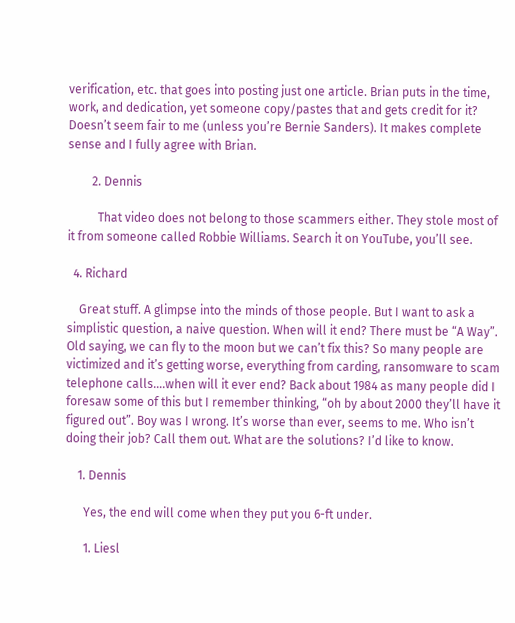verification, etc. that goes into posting just one article. Brian puts in the time, work, and dedication, yet someone copy/pastes that and gets credit for it? Doesn’t seem fair to me (unless you’re Bernie Sanders). It makes complete sense and I fully agree with Brian.

        2. Dennis

          That video does not belong to those scammers either. They stole most of it from someone called Robbie Williams. Search it on YouTube, you’ll see.

  4. Richard

    Great stuff. A glimpse into the minds of those people. But I want to ask a simplistic question, a naive question. When will it end? There must be “A Way”. Old saying, we can fly to the moon but we can’t fix this? So many people are victimized and it’s getting worse, everything from carding, ransomware to scam telephone calls….when will it ever end? Back about 1984 as many people did I foresaw some of this but I remember thinking, “oh by about 2000 they’ll have it figured out”. Boy was I wrong. It’s worse than ever, seems to me. Who isn’t doing their job? Call them out. What are the solutions? I’d like to know.

    1. Dennis

      Yes, the end will come when they put you 6-ft under.

      1. Liesl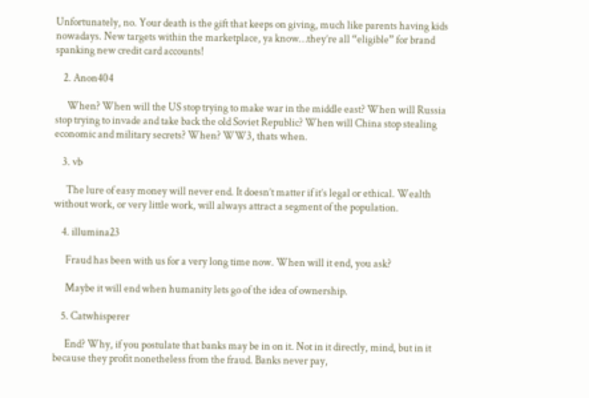Unfortunately, no. Your death is the gift that keeps on giving, much like parents having kids nowadays. New targets within the marketplace, ya know…they’re all “eligible” for brand spanking new credit card accounts!

    2. Anon404

      When? When will the US stop trying to make war in the middle east? When will Russia stop trying to invade and take back the old Soviet Republic? When will China stop stealing economic and military secrets? When? WW3, thats when.

    3. vb

      The lure of easy money will never end. It doesn’t matter if it’s legal or ethical. Wealth without work, or very little work, will always attract a segment of the population.

    4. illumina23

      Fraud has been with us for a very long time now. When will it end, you ask?

      Maybe it will end when humanity lets go of the idea of ownership.

    5. Catwhisperer

      End? Why, if you postulate that banks may be in on it. Not in it directly, mind, but in it because they profit nonetheless from the fraud. Banks never pay,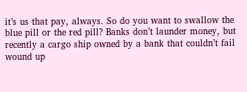it’s us that pay, always. So do you want to swallow the blue pill or the red pill? Banks don’t launder money, but recently a cargo ship owned by a bank that couldn’t fail wound up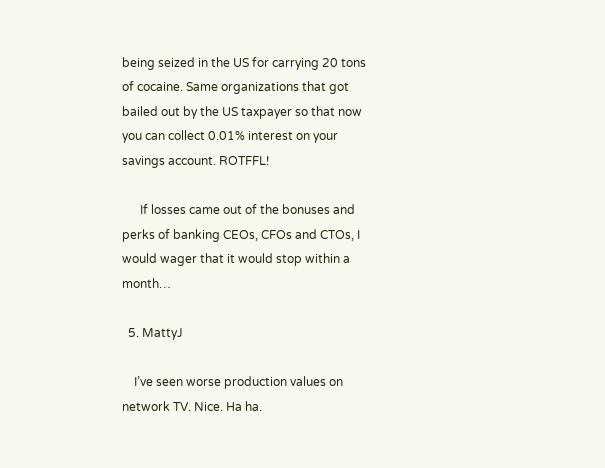being seized in the US for carrying 20 tons of cocaine. Same organizations that got bailed out by the US taxpayer so that now you can collect 0.01% interest on your savings account. ROTFFL!

      If losses came out of the bonuses and perks of banking CEOs, CFOs and CTOs, I would wager that it would stop within a month…

  5. MattyJ

    I’ve seen worse production values on network TV. Nice. Ha ha.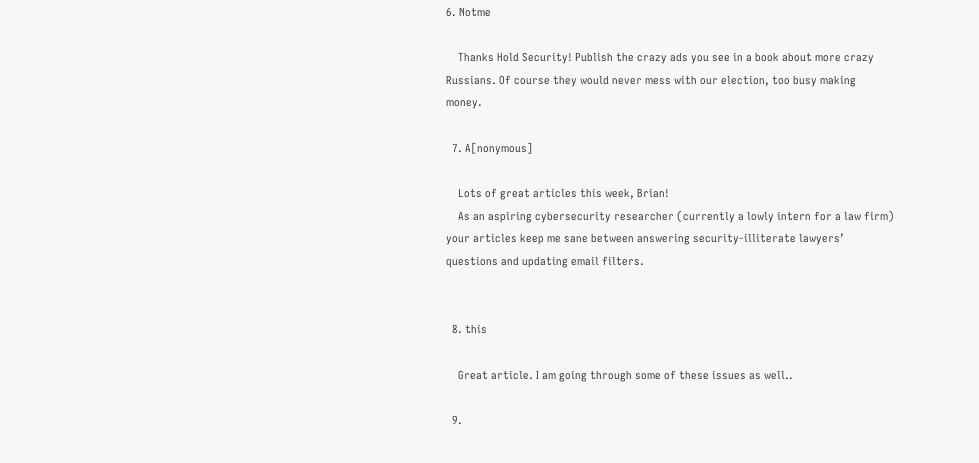6. Notme

    Thanks Hold Security! Publish the crazy ads you see in a book about more crazy Russians. Of course they would never mess with our election, too busy making money.

  7. A[nonymous]

    Lots of great articles this week, Brian!
    As an aspiring cybersecurity researcher (currently a lowly intern for a law firm) your articles keep me sane between answering security-illiterate lawyers’ questions and updating email filters.


  8. this

    Great article. I am going through some of these issues as well..

  9.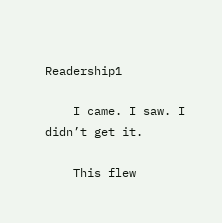Readership1

    I came. I saw. I didn’t get it.

    This flew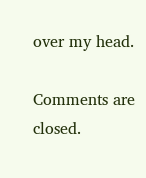over my head.

Comments are closed.